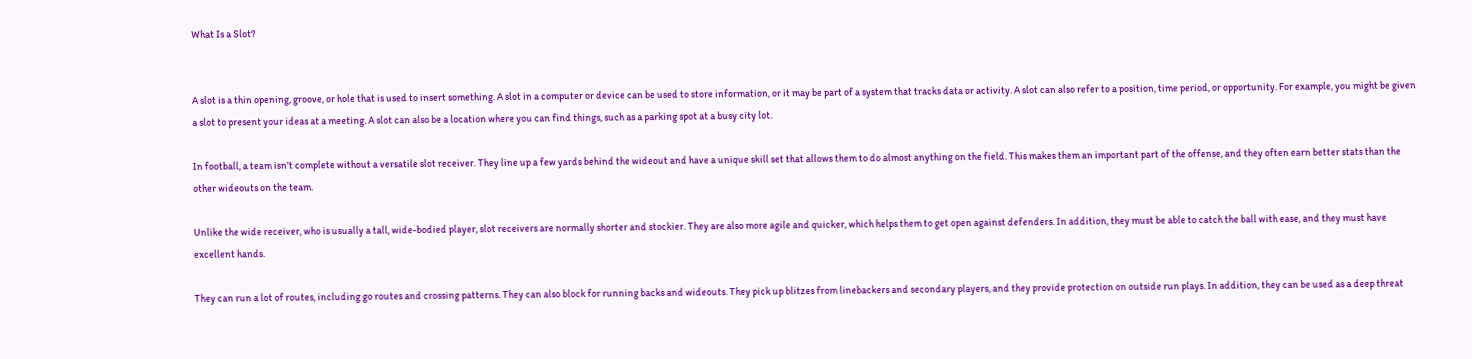What Is a Slot?


A slot is a thin opening, groove, or hole that is used to insert something. A slot in a computer or device can be used to store information, or it may be part of a system that tracks data or activity. A slot can also refer to a position, time period, or opportunity. For example, you might be given a slot to present your ideas at a meeting. A slot can also be a location where you can find things, such as a parking spot at a busy city lot.

In football, a team isn’t complete without a versatile slot receiver. They line up a few yards behind the wideout and have a unique skill set that allows them to do almost anything on the field. This makes them an important part of the offense, and they often earn better stats than the other wideouts on the team.

Unlike the wide receiver, who is usually a tall, wide-bodied player, slot receivers are normally shorter and stockier. They are also more agile and quicker, which helps them to get open against defenders. In addition, they must be able to catch the ball with ease, and they must have excellent hands.

They can run a lot of routes, including go routes and crossing patterns. They can also block for running backs and wideouts. They pick up blitzes from linebackers and secondary players, and they provide protection on outside run plays. In addition, they can be used as a deep threat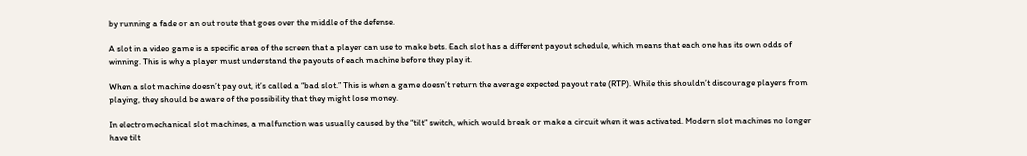by running a fade or an out route that goes over the middle of the defense.

A slot in a video game is a specific area of the screen that a player can use to make bets. Each slot has a different payout schedule, which means that each one has its own odds of winning. This is why a player must understand the payouts of each machine before they play it.

When a slot machine doesn’t pay out, it’s called a “bad slot.” This is when a game doesn’t return the average expected payout rate (RTP). While this shouldn’t discourage players from playing, they should be aware of the possibility that they might lose money.

In electromechanical slot machines, a malfunction was usually caused by the “tilt” switch, which would break or make a circuit when it was activated. Modern slot machines no longer have tilt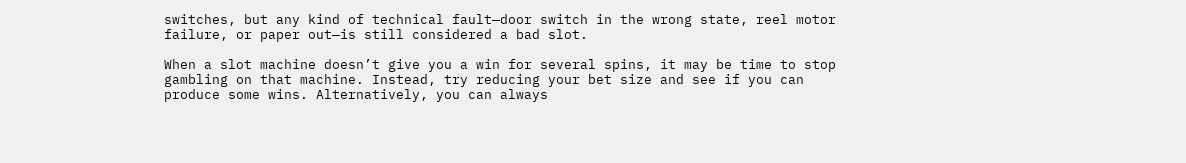switches, but any kind of technical fault—door switch in the wrong state, reel motor failure, or paper out—is still considered a bad slot.

When a slot machine doesn’t give you a win for several spins, it may be time to stop gambling on that machine. Instead, try reducing your bet size and see if you can produce some wins. Alternatively, you can always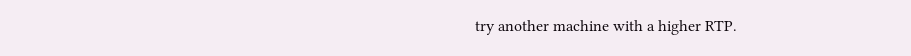try another machine with a higher RTP.